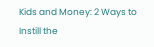Kids and Money: 2 Ways to Instill the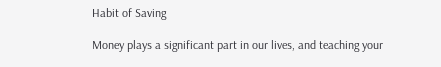Habit of Saving

Money plays a significant part in our lives, and teaching your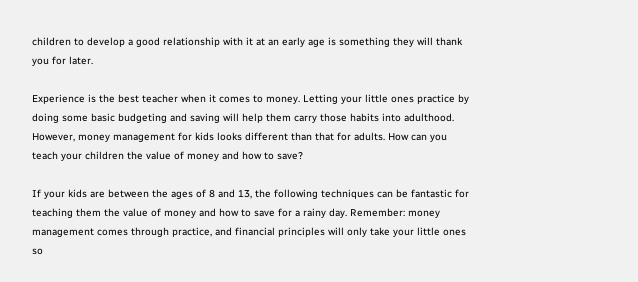children to develop a good relationship with it at an early age is something they will thank you for later.

Experience is the best teacher when it comes to money. Letting your little ones practice by doing some basic budgeting and saving will help them carry those habits into adulthood. However, money management for kids looks different than that for adults. How can you teach your children the value of money and how to save?

If your kids are between the ages of 8 and 13, the following techniques can be fantastic for teaching them the value of money and how to save for a rainy day. Remember: money management comes through practice, and financial principles will only take your little ones so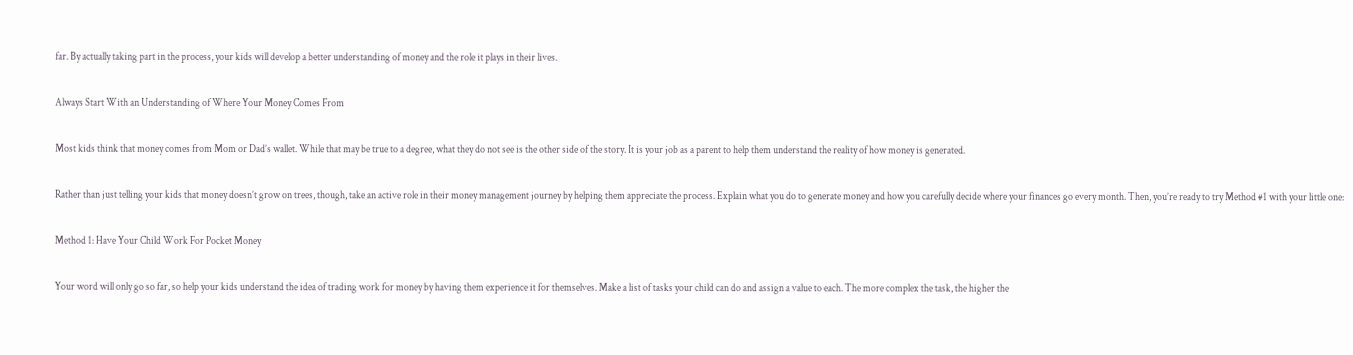far. By actually taking part in the process, your kids will develop a better understanding of money and the role it plays in their lives.

Always Start With an Understanding of Where Your Money Comes From

Most kids think that money comes from Mom or Dad’s wallet. While that may be true to a degree, what they do not see is the other side of the story. It is your job as a parent to help them understand the reality of how money is generated.

Rather than just telling your kids that money doesn’t grow on trees, though, take an active role in their money management journey by helping them appreciate the process. Explain what you do to generate money and how you carefully decide where your finances go every month. Then, you’re ready to try Method #1 with your little one:

Method 1: Have Your Child Work For Pocket Money

Your word will only go so far, so help your kids understand the idea of trading work for money by having them experience it for themselves. Make a list of tasks your child can do and assign a value to each. The more complex the task, the higher the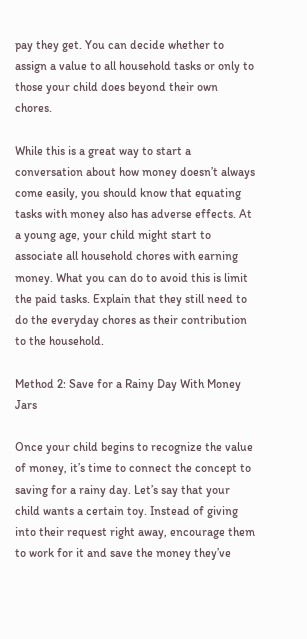pay they get. You can decide whether to assign a value to all household tasks or only to those your child does beyond their own chores.

While this is a great way to start a conversation about how money doesn’t always come easily, you should know that equating tasks with money also has adverse effects. At a young age, your child might start to associate all household chores with earning money. What you can do to avoid this is limit the paid tasks. Explain that they still need to do the everyday chores as their contribution to the household.

Method 2: Save for a Rainy Day With Money Jars

Once your child begins to recognize the value of money, it’s time to connect the concept to saving for a rainy day. Let’s say that your child wants a certain toy. Instead of giving into their request right away, encourage them to work for it and save the money they’ve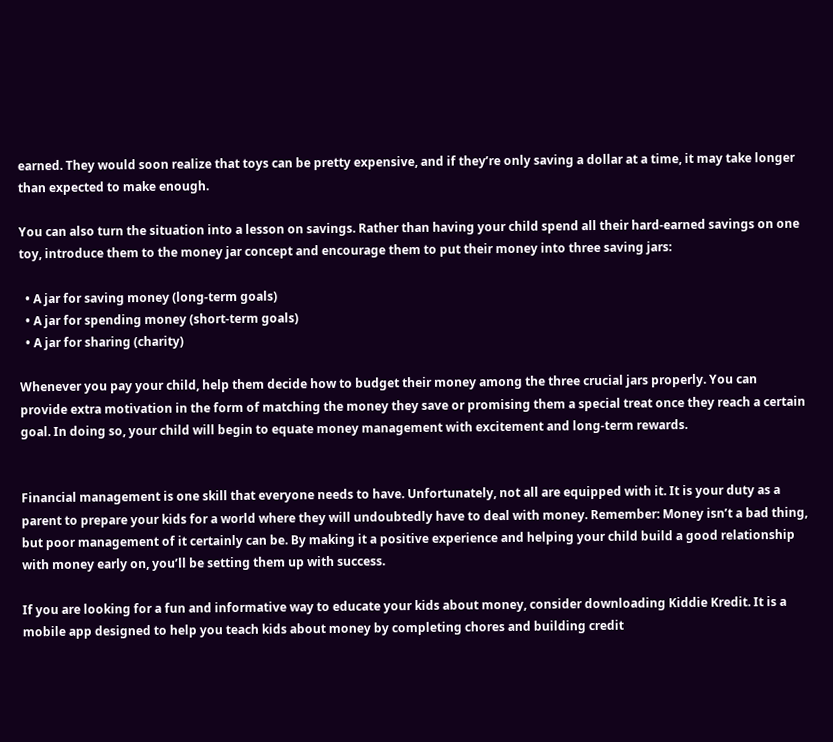earned. They would soon realize that toys can be pretty expensive, and if they’re only saving a dollar at a time, it may take longer than expected to make enough.

You can also turn the situation into a lesson on savings. Rather than having your child spend all their hard-earned savings on one toy, introduce them to the money jar concept and encourage them to put their money into three saving jars:

  • A jar for saving money (long-term goals)
  • A jar for spending money (short-term goals)
  • A jar for sharing (charity)

Whenever you pay your child, help them decide how to budget their money among the three crucial jars properly. You can provide extra motivation in the form of matching the money they save or promising them a special treat once they reach a certain goal. In doing so, your child will begin to equate money management with excitement and long-term rewards.


Financial management is one skill that everyone needs to have. Unfortunately, not all are equipped with it. It is your duty as a parent to prepare your kids for a world where they will undoubtedly have to deal with money. Remember: Money isn’t a bad thing, but poor management of it certainly can be. By making it a positive experience and helping your child build a good relationship with money early on, you’ll be setting them up with success.

If you are looking for a fun and informative way to educate your kids about money, consider downloading Kiddie Kredit. It is a mobile app designed to help you teach kids about money by completing chores and building credit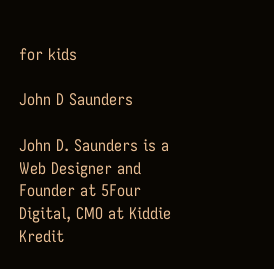for kids

John D Saunders

John D. Saunders is a Web Designer and Founder at 5Four Digital, CMO at Kiddie Kredit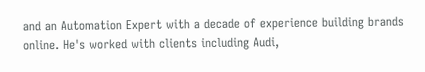and an Automation Expert with a decade of experience building brands online. He's worked with clients including Audi,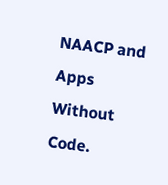NAACP and Apps Without Code.